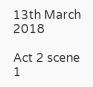13th March 2018

Act 2 scene 1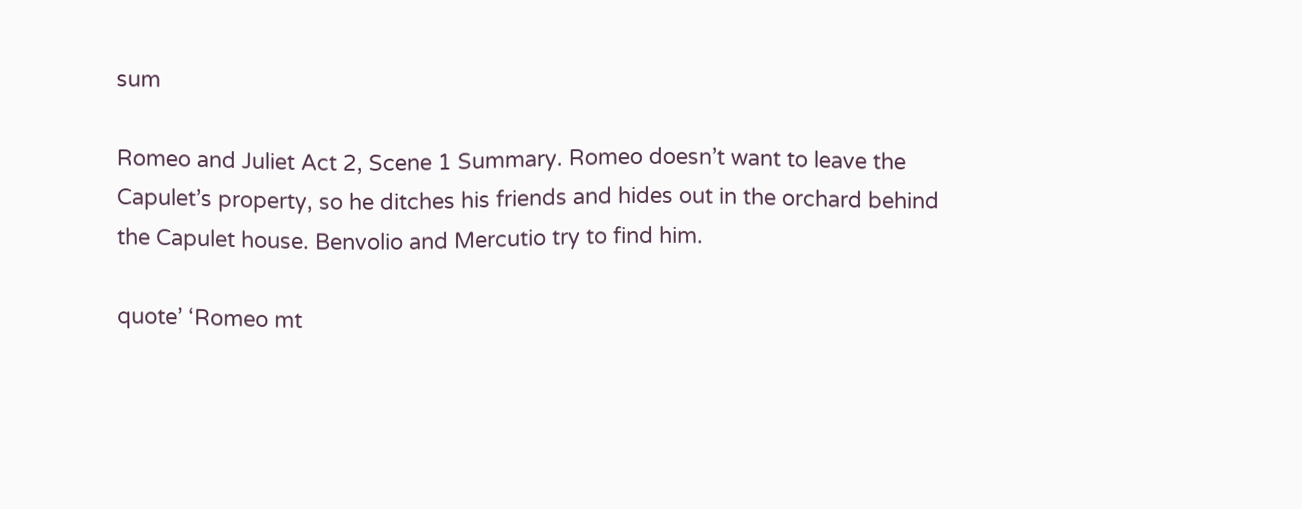sum

Romeo and Juliet Act 2, Scene 1 Summary. Romeo doesn’t want to leave the Capulet’s property, so he ditches his friends and hides out in the orchard behind the Capulet house. Benvolio and Mercutio try to find him.

quote’ ‘Romeo mt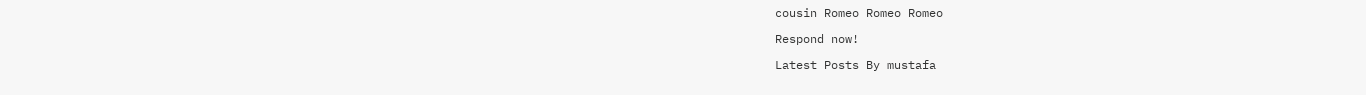cousin Romeo Romeo Romeo

Respond now!

Latest Posts By mustafa